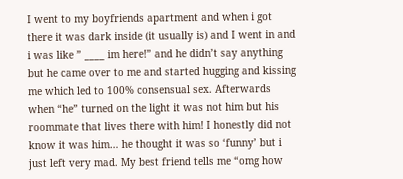I went to my boyfriends apartment and when i got there it was dark inside (it usually is) and I went in and i was like ” ____ im here!” and he didn’t say anything but he came over to me and started hugging and kissing me which led to 100% consensual sex. Afterwards when “he” turned on the light it was not him but his roommate that lives there with him! I honestly did not know it was him… he thought it was so ‘funny’ but i just left very mad. My best friend tells me “omg how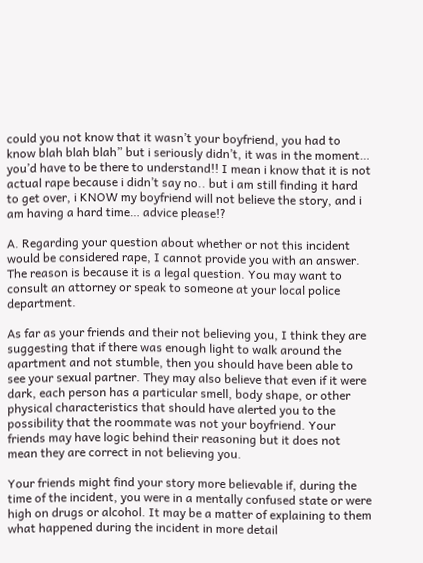could you not know that it wasn’t your boyfriend, you had to know blah blah blah” but i seriously didn’t, it was in the moment… you’d have to be there to understand!! I mean i know that it is not actual rape because i didn’t say no.. but i am still finding it hard to get over, i KNOW my boyfriend will not believe the story, and i am having a hard time… advice please!?

A. Regarding your question about whether or not this incident would be considered rape, I cannot provide you with an answer. The reason is because it is a legal question. You may want to consult an attorney or speak to someone at your local police department.

As far as your friends and their not believing you, I think they are suggesting that if there was enough light to walk around the apartment and not stumble, then you should have been able to see your sexual partner. They may also believe that even if it were dark, each person has a particular smell, body shape, or other physical characteristics that should have alerted you to the possibility that the roommate was not your boyfriend. Your friends may have logic behind their reasoning but it does not mean they are correct in not believing you.

Your friends might find your story more believable if, during the time of the incident, you were in a mentally confused state or were high on drugs or alcohol. It may be a matter of explaining to them what happened during the incident in more detail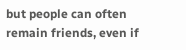but people can often remain friends, even if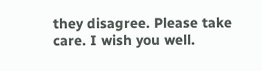they disagree. Please take care. I wish you well.